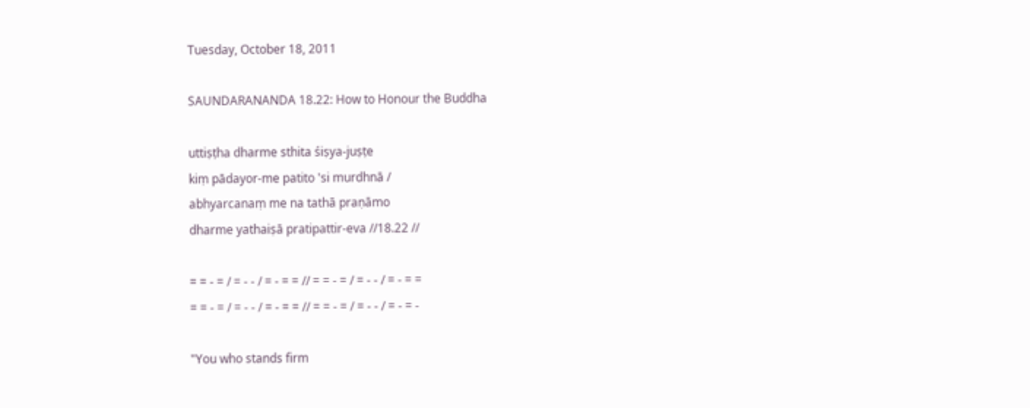Tuesday, October 18, 2011

SAUNDARANANDA 18.22: How to Honour the Buddha

uttiṣṭha dharme sthita śiṣya-juṣṭe
kiṃ pādayor-me patito 'si murdhnā /
abhyarcanaṃ me na tathā praṇāmo
dharme yathaiṣā pratipattir-eva //18.22 //

= = - = / = - - / = - = = // = = - = / = - - / = - = =
= = - = / = - - / = - = = // = = - = / = - - / = - = -

"You who stands firm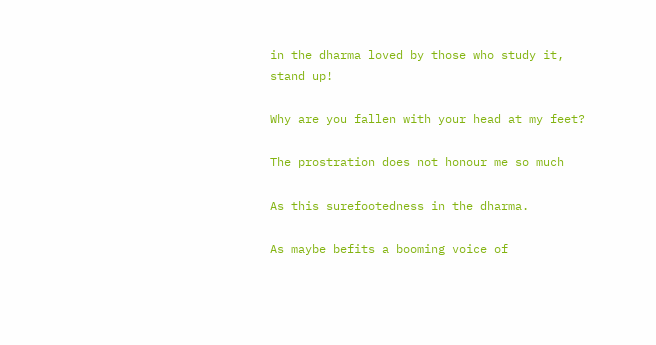in the dharma loved by those who study it,
stand up!

Why are you fallen with your head at my feet?

The prostration does not honour me so much

As this surefootedness in the dharma.

As maybe befits a booming voice of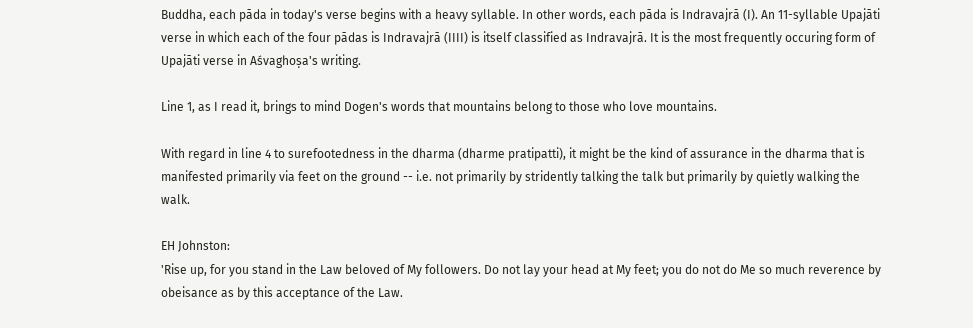Buddha, each pāda in today's verse begins with a heavy syllable. In other words, each pāda is Indravajrā (I). An 11-syllable Upajāti verse in which each of the four pādas is Indravajrā (IIII) is itself classified as Indravajrā. It is the most frequently occuring form of Upajāti verse in Aśvaghoṣa's writing.

Line 1, as I read it, brings to mind Dogen's words that mountains belong to those who love mountains.

With regard in line 4 to surefootedness in the dharma (dharme pratipatti), it might be the kind of assurance in the dharma that is manifested primarily via feet on the ground -- i.e. not primarily by stridently talking the talk but primarily by quietly walking the walk.

EH Johnston:
'Rise up, for you stand in the Law beloved of My followers. Do not lay your head at My feet; you do not do Me so much reverence by obeisance as by this acceptance of the Law.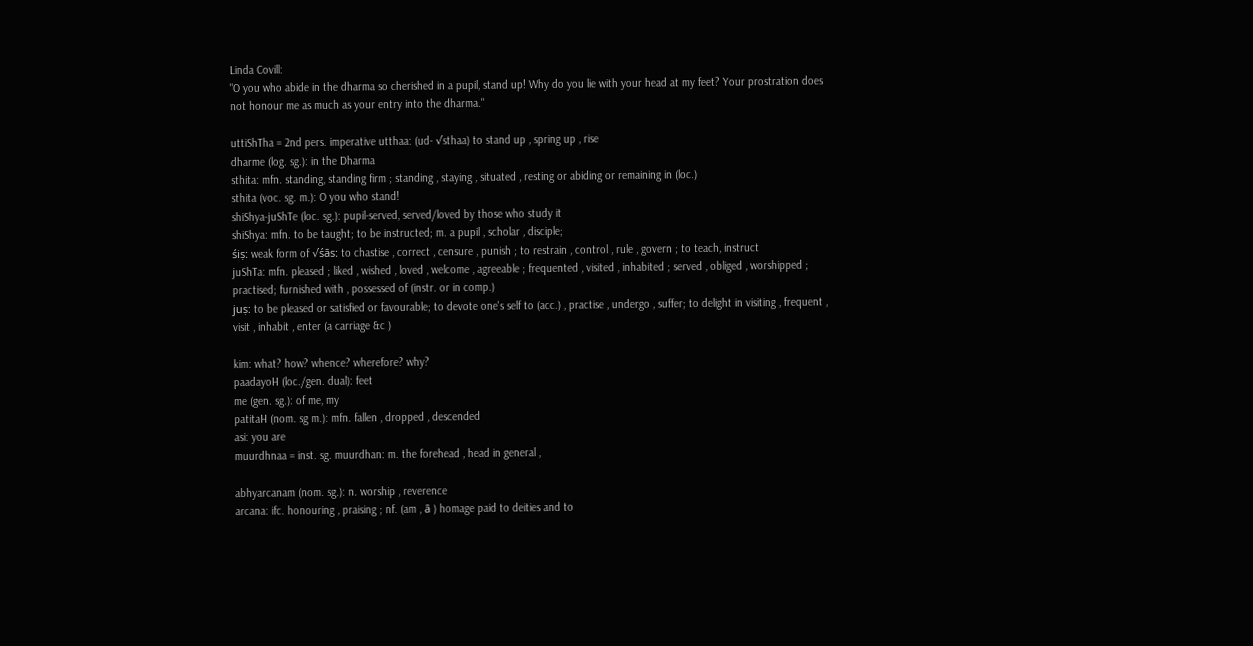Linda Covill:
"O you who abide in the dharma so cherished in a pupil, stand up! Why do you lie with your head at my feet? Your prostration does not honour me as much as your entry into the dharma."

uttiShTha = 2nd pers. imperative utthaa: (ud- √sthaa) to stand up , spring up , rise
dharme (log. sg.): in the Dharma
sthita: mfn. standing, standing firm ; standing , staying , situated , resting or abiding or remaining in (loc.)
sthita (voc. sg. m.): O you who stand!
shiShya-juShTe (loc. sg.): pupil-served, served/loved by those who study it
shiShya: mfn. to be taught; to be instructed; m. a pupil , scholar , disciple;
śiṣ: weak form of √śās: to chastise , correct , censure , punish ; to restrain , control , rule , govern ; to teach, instruct
juShTa: mfn. pleased ; liked , wished , loved , welcome , agreeable ; frequented , visited , inhabited ; served , obliged , worshipped ; practised; furnished with , possessed of (instr. or in comp.)
juṣ: to be pleased or satisfied or favourable; to devote one's self to (acc.) , practise , undergo , suffer; to delight in visiting , frequent , visit , inhabit , enter (a carriage &c )

kim: what? how? whence? wherefore? why?
paadayoH (loc./gen. dual): feet
me (gen. sg.): of me, my
patitaH (nom. sg m.): mfn. fallen , dropped , descended
asi: you are
muurdhnaa = inst. sg. muurdhan: m. the forehead , head in general ,

abhyarcanam (nom. sg.): n. worship , reverence
arcana: ifc. honouring , praising ; nf. (am , ā ) homage paid to deities and to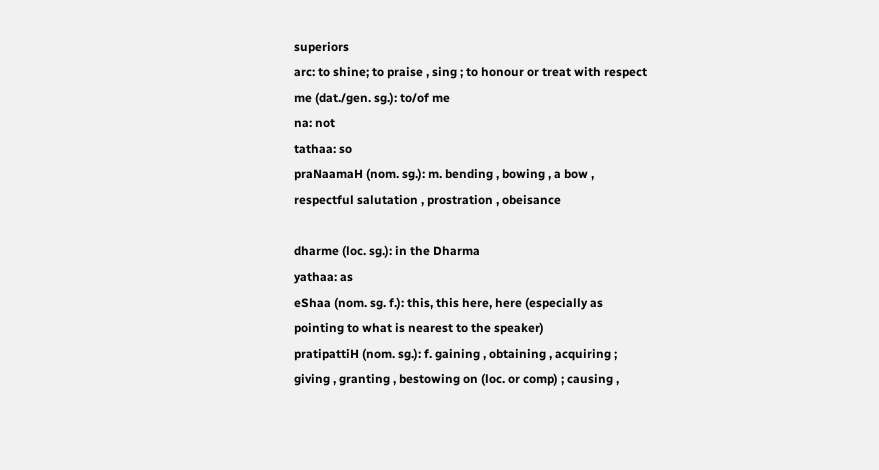superiors
arc: to shine; to praise , sing ; to honour or treat with respect
me (dat./gen. sg.): to/of me
na: not
tathaa: so
praNaamaH (nom. sg.): m. bending , bowing , a bow , respectful salutation , prostration , obeisance

dharme (loc. sg.): in the Dharma
yathaa: as
eShaa (nom. sg. f.): this, this here, here (especially as pointing to what is nearest to the speaker)
pratipattiH (nom. sg.): f. gaining , obtaining , acquiring ; giving , granting , bestowing on (loc. or comp) ; causing ,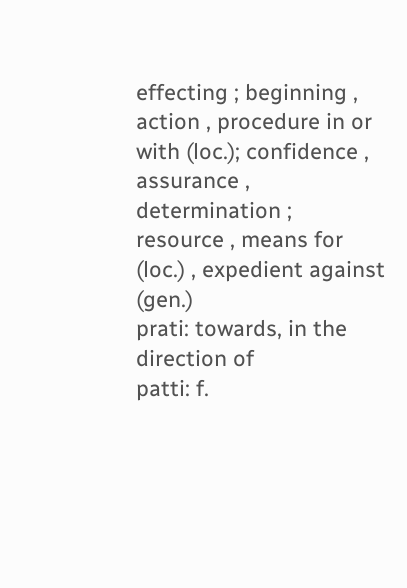effecting ; beginning , action , procedure in or with (loc.); confidence , assurance , determination ; resource , means for (loc.) , expedient against (gen.)
prati: towards, in the direction of
patti: f.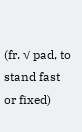(fr. √ pad, to stand fast or fixed)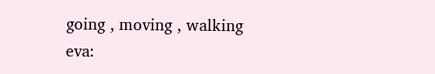going , moving , walking
eva: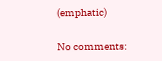(emphatic)

No comments: